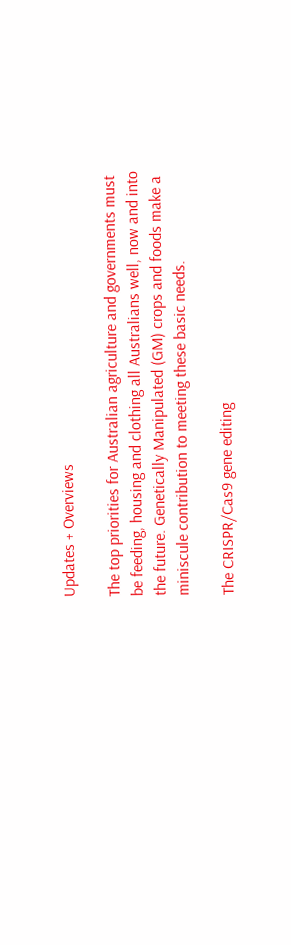Updates + Overviews

The top priorities for Australian agriculture and governments must be feeding, housing and clothing all Australians well, now and into the future. Genetically Manipulated (GM) crops and foods make a miniscule contribution to meeting these basic needs.

The CRISPR/Cas9 gene editing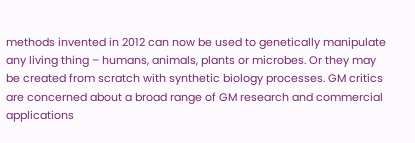methods invented in 2012 can now be used to genetically manipulate any living thing – humans, animals, plants or microbes. Or they may be created from scratch with synthetic biology processes. GM critics are concerned about a broad range of GM research and commercial applications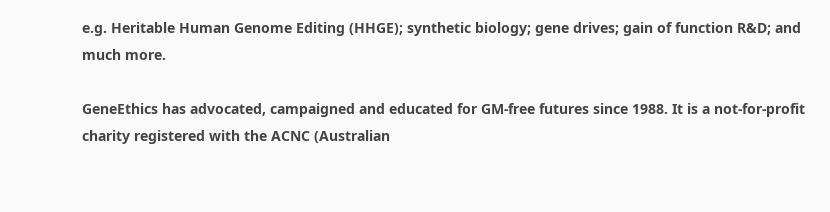e.g. Heritable Human Genome Editing (HHGE); synthetic biology; gene drives; gain of function R&D; and much more.

GeneEthics has advocated, campaigned and educated for GM-free futures since 1988. It is a not-for-profit charity registered with the ACNC (Australian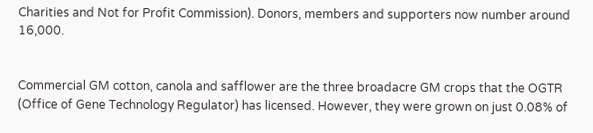Charities and Not for Profit Commission). Donors, members and supporters now number around 16,000.


Commercial GM cotton, canola and safflower are the three broadacre GM crops that the OGTR (Office of Gene Technology Regulator) has licensed. However, they were grown on just 0.08% of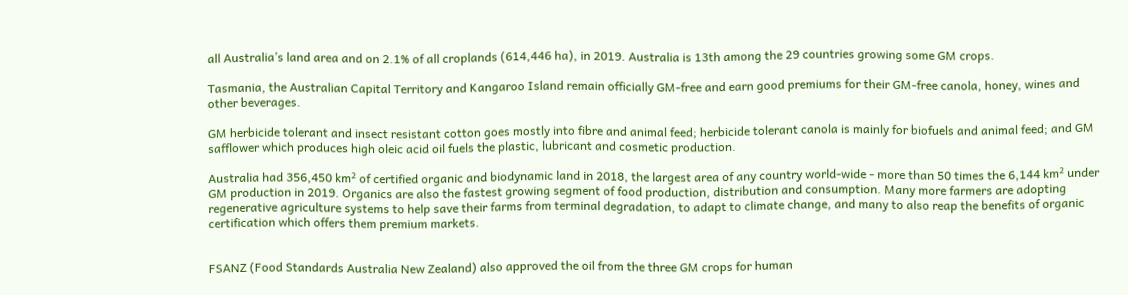all Australia’s land area and on 2.1% of all croplands (614,446 ha), in 2019. Australia is 13th among the 29 countries growing some GM crops.

Tasmania, the Australian Capital Territory and Kangaroo Island remain officially GM-free and earn good premiums for their GM-free canola, honey, wines and other beverages.

GM herbicide tolerant and insect resistant cotton goes mostly into fibre and animal feed; herbicide tolerant canola is mainly for biofuels and animal feed; and GM safflower which produces high oleic acid oil fuels the plastic, lubricant and cosmetic production.

Australia had 356,450 km² of certified organic and biodynamic land in 2018, the largest area of any country world-wide - more than 50 times the 6,144 km² under GM production in 2019. Organics are also the fastest growing segment of food production, distribution and consumption. Many more farmers are adopting regenerative agriculture systems to help save their farms from terminal degradation, to adapt to climate change, and many to also reap the benefits of organic certification which offers them premium markets.


FSANZ (Food Standards Australia New Zealand) also approved the oil from the three GM crops for human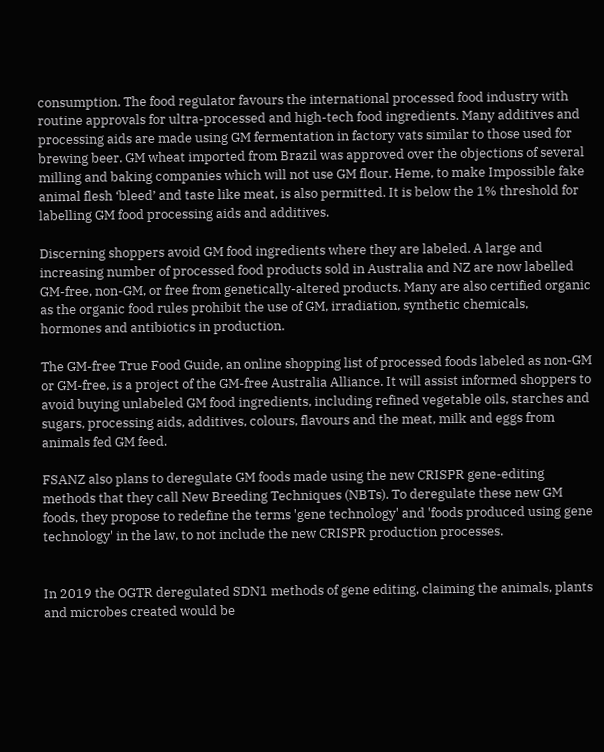consumption. The food regulator favours the international processed food industry with routine approvals for ultra-processed and high-tech food ingredients. Many additives and processing aids are made using GM fermentation in factory vats similar to those used for brewing beer. GM wheat imported from Brazil was approved over the objections of several milling and baking companies which will not use GM flour. Heme, to make Impossible fake animal flesh ‘bleed’ and taste like meat, is also permitted. It is below the 1% threshold for labelling GM food processing aids and additives.

Discerning shoppers avoid GM food ingredients where they are labeled. A large and increasing number of processed food products sold in Australia and NZ are now labelled GM-free, non-GM, or free from genetically-altered products. Many are also certified organic as the organic food rules prohibit the use of GM, irradiation, synthetic chemicals, hormones and antibiotics in production.

The GM-free True Food Guide, an online shopping list of processed foods labeled as non-GM or GM-free, is a project of the GM-free Australia Alliance. It will assist informed shoppers to avoid buying unlabeled GM food ingredients, including refined vegetable oils, starches and sugars, processing aids, additives, colours, flavours and the meat, milk and eggs from animals fed GM feed.

FSANZ also plans to deregulate GM foods made using the new CRISPR gene-editing methods that they call New Breeding Techniques (NBTs). To deregulate these new GM foods, they propose to redefine the terms 'gene technology' and 'foods produced using gene technology' in the law, to not include the new CRISPR production processes.


In 2019 the OGTR deregulated SDN1 methods of gene editing, claiming the animals, plants and microbes created would be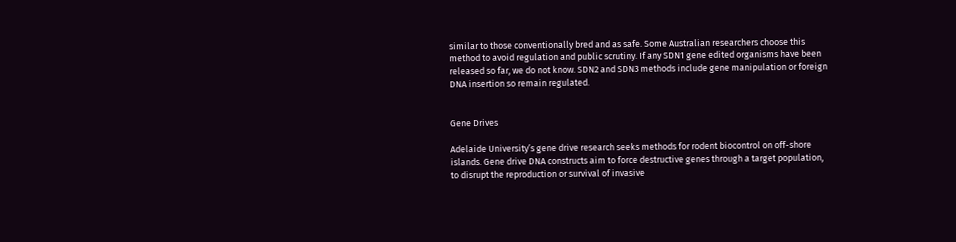similar to those conventionally bred and as safe. Some Australian researchers choose this method to avoid regulation and public scrutiny. If any SDN1 gene edited organisms have been released so far, we do not know. SDN2 and SDN3 methods include gene manipulation or foreign DNA insertion so remain regulated.


Gene Drives

Adelaide University’s gene drive research seeks methods for rodent biocontrol on off-shore islands. Gene drive DNA constructs aim to force destructive genes through a target population, to disrupt the reproduction or survival of invasive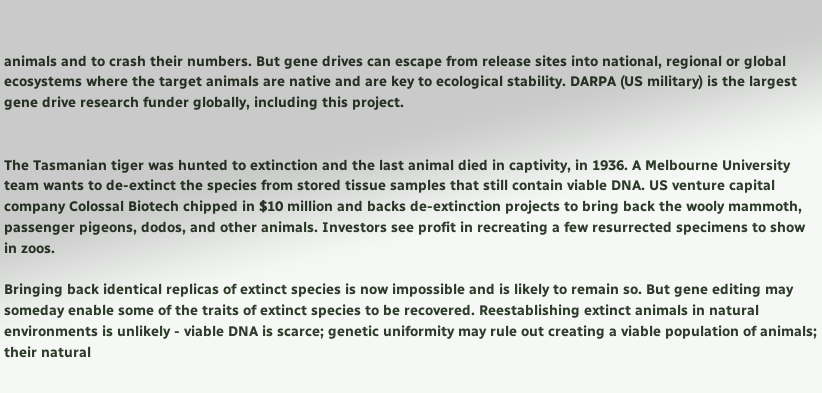animals and to crash their numbers. But gene drives can escape from release sites into national, regional or global ecosystems where the target animals are native and are key to ecological stability. DARPA (US military) is the largest gene drive research funder globally, including this project.


The Tasmanian tiger was hunted to extinction and the last animal died in captivity, in 1936. A Melbourne University team wants to de-extinct the species from stored tissue samples that still contain viable DNA. US venture capital company Colossal Biotech chipped in $10 million and backs de-extinction projects to bring back the wooly mammoth, passenger pigeons, dodos, and other animals. Investors see profit in recreating a few resurrected specimens to show in zoos.

Bringing back identical replicas of extinct species is now impossible and is likely to remain so. But gene editing may someday enable some of the traits of extinct species to be recovered. Reestablishing extinct animals in natural environments is unlikely - viable DNA is scarce; genetic uniformity may rule out creating a viable population of animals; their natural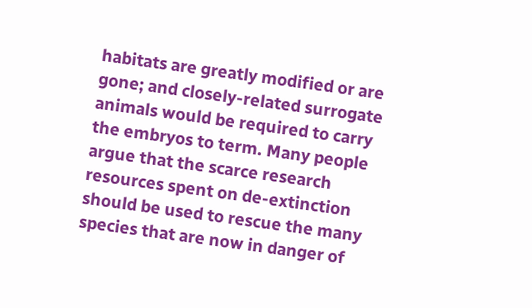habitats are greatly modified or are gone; and closely-related surrogate animals would be required to carry the embryos to term. Many people argue that the scarce research resources spent on de-extinction should be used to rescue the many species that are now in danger of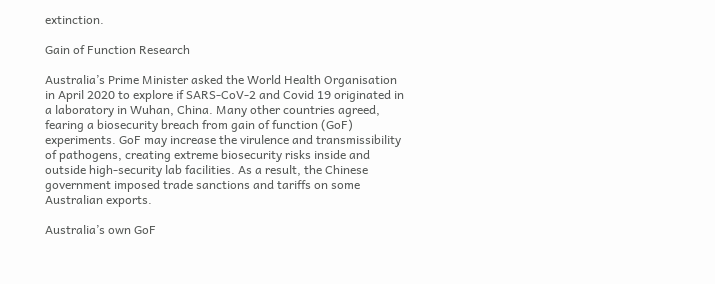extinction.

Gain of Function Research

Australia’s Prime Minister asked the World Health Organisation in April 2020 to explore if SARS-CoV-2 and Covid 19 originated in a laboratory in Wuhan, China. Many other countries agreed, fearing a biosecurity breach from gain of function (GoF) experiments. GoF may increase the virulence and transmissibility of pathogens, creating extreme biosecurity risks inside and outside high-security lab facilities. As a result, the Chinese government imposed trade sanctions and tariffs on some Australian exports.

Australia’s own GoF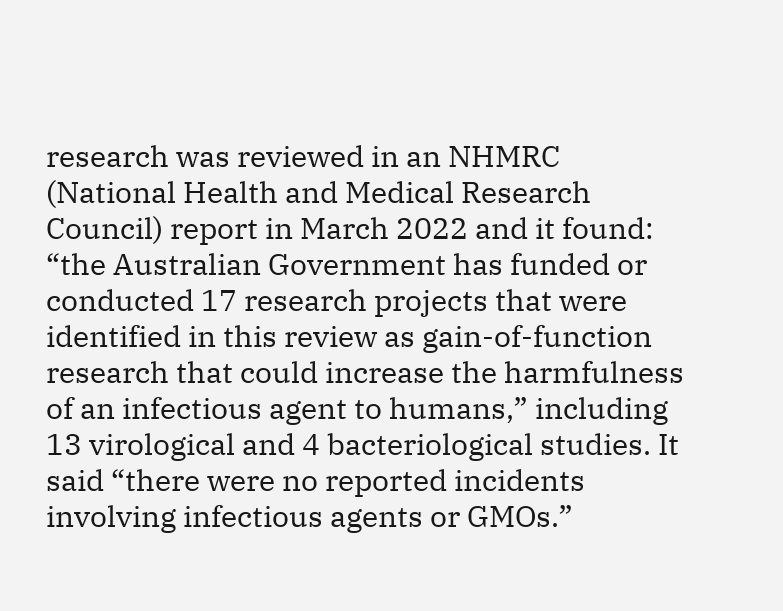research was reviewed in an NHMRC (National Health and Medical Research Council) report in March 2022 and it found: “the Australian Government has funded or conducted 17 research projects that were identified in this review as gain-of-function research that could increase the harmfulness of an infectious agent to humans,” including 13 virological and 4 bacteriological studies. It said “there were no reported incidents involving infectious agents or GMOs.”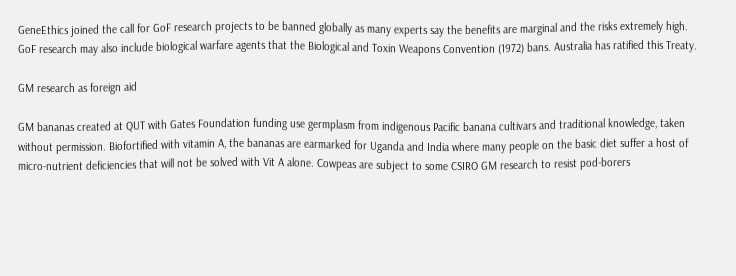GeneEthics joined the call for GoF research projects to be banned globally as many experts say the benefits are marginal and the risks extremely high. GoF research may also include biological warfare agents that the Biological and Toxin Weapons Convention (1972) bans. Australia has ratified this Treaty.

GM research as foreign aid

GM bananas created at QUT with Gates Foundation funding use germplasm from indigenous Pacific banana cultivars and traditional knowledge, taken without permission. Biofortified with vitamin A, the bananas are earmarked for Uganda and India where many people on the basic diet suffer a host of micro-nutrient deficiencies that will not be solved with Vit A alone. Cowpeas are subject to some CSIRO GM research to resist pod-borers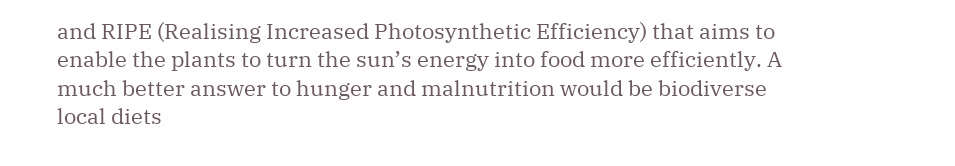and RIPE (Realising Increased Photosynthetic Efficiency) that aims to enable the plants to turn the sun’s energy into food more efficiently. A much better answer to hunger and malnutrition would be biodiverse local diets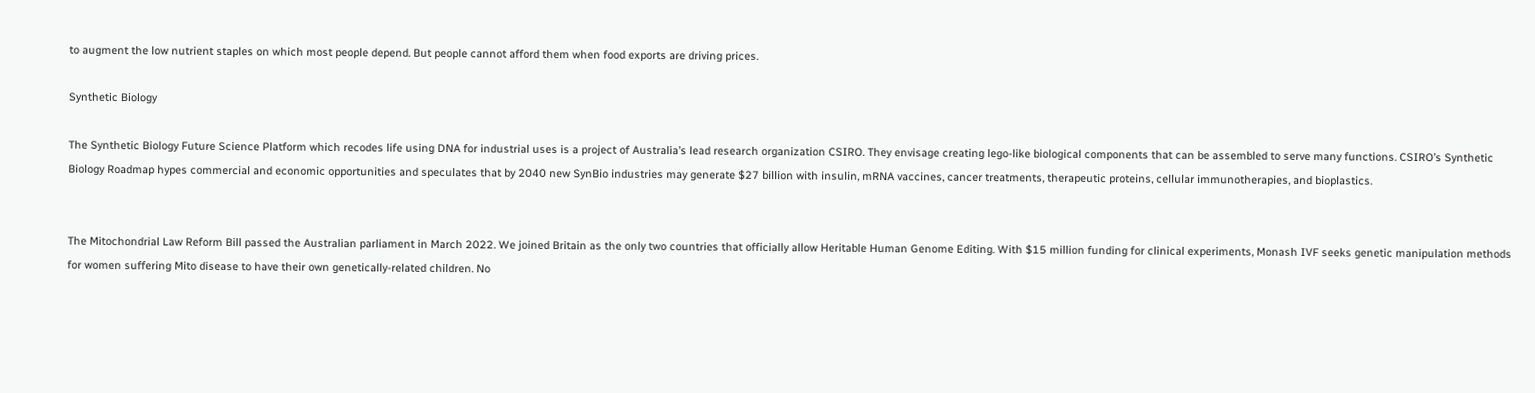to augment the low nutrient staples on which most people depend. But people cannot afford them when food exports are driving prices.

Synthetic Biology

The Synthetic Biology Future Science Platform which recodes life using DNA for industrial uses is a project of Australia’s lead research organization CSIRO. They envisage creating lego-like biological components that can be assembled to serve many functions. CSIRO’s Synthetic Biology Roadmap hypes commercial and economic opportunities and speculates that by 2040 new SynBio industries may generate $27 billion with insulin, mRNA vaccines, cancer treatments, therapeutic proteins, cellular immunotherapies, and bioplastics.


The Mitochondrial Law Reform Bill passed the Australian parliament in March 2022. We joined Britain as the only two countries that officially allow Heritable Human Genome Editing. With $15 million funding for clinical experiments, Monash IVF seeks genetic manipulation methods for women suffering Mito disease to have their own genetically-related children. No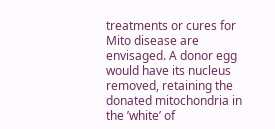treatments or cures for Mito disease are envisaged. A donor egg would have its nucleus removed, retaining the donated mitochondria in the ’white’ of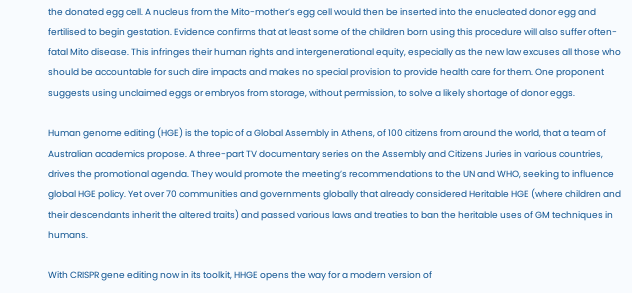the donated egg cell. A nucleus from the Mito-mother’s egg cell would then be inserted into the enucleated donor egg and fertilised to begin gestation. Evidence confirms that at least some of the children born using this procedure will also suffer often-fatal Mito disease. This infringes their human rights and intergenerational equity, especially as the new law excuses all those who should be accountable for such dire impacts and makes no special provision to provide health care for them. One proponent suggests using unclaimed eggs or embryos from storage, without permission, to solve a likely shortage of donor eggs.

Human genome editing (HGE) is the topic of a Global Assembly in Athens, of 100 citizens from around the world, that a team of Australian academics propose. A three-part TV documentary series on the Assembly and Citizens Juries in various countries, drives the promotional agenda. They would promote the meeting’s recommendations to the UN and WHO, seeking to influence global HGE policy. Yet over 70 communities and governments globally that already considered Heritable HGE (where children and their descendants inherit the altered traits) and passed various laws and treaties to ban the heritable uses of GM techniques in humans.

With CRISPR gene editing now in its toolkit, HHGE opens the way for a modern version of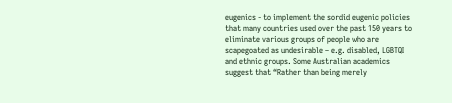eugenics - to implement the sordid eugenic policies that many countries used over the past 150 years to eliminate various groups of people who are scapegoated as undesirable – e.g. disabled, LGBTQI and ethnic groups. Some Australian academics suggest that “Rather than being merely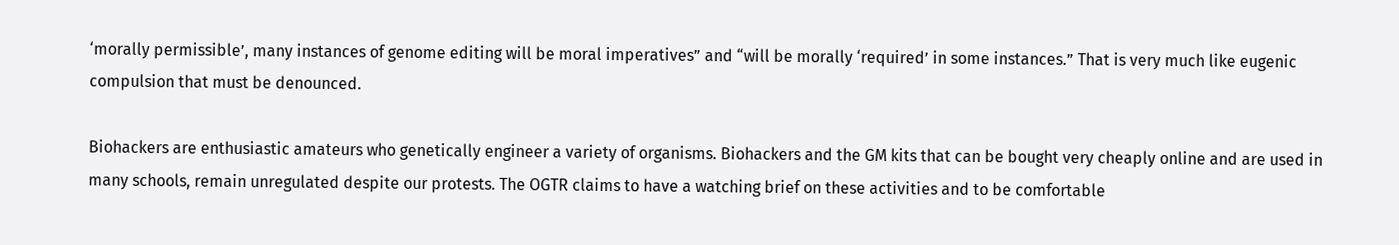‘morally permissible’, many instances of genome editing will be moral imperatives” and “will be morally ‘required’ in some instances.” That is very much like eugenic compulsion that must be denounced.

Biohackers are enthusiastic amateurs who genetically engineer a variety of organisms. Biohackers and the GM kits that can be bought very cheaply online and are used in many schools, remain unregulated despite our protests. The OGTR claims to have a watching brief on these activities and to be comfortable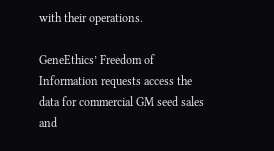with their operations.

GeneEthics’ Freedom of Information requests access the data for commercial GM seed sales and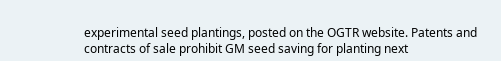experimental seed plantings, posted on the OGTR website. Patents and contracts of sale prohibit GM seed saving for planting next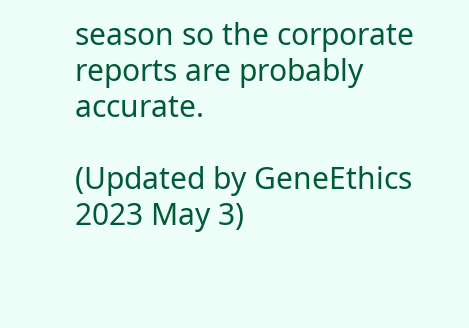season so the corporate reports are probably accurate.

(Updated by GeneEthics 2023 May 3)